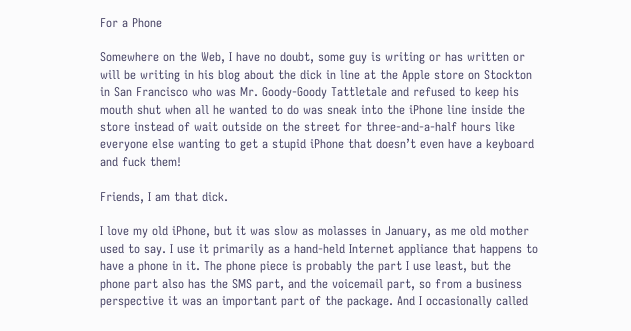For a Phone

Somewhere on the Web, I have no doubt, some guy is writing or has written or will be writing in his blog about the dick in line at the Apple store on Stockton in San Francisco who was Mr. Goody-Goody Tattletale and refused to keep his mouth shut when all he wanted to do was sneak into the iPhone line inside the store instead of wait outside on the street for three-and-a-half hours like everyone else wanting to get a stupid iPhone that doesn’t even have a keyboard and fuck them!

Friends, I am that dick.

I love my old iPhone, but it was slow as molasses in January, as me old mother used to say. I use it primarily as a hand-held Internet appliance that happens to have a phone in it. The phone piece is probably the part I use least, but the phone part also has the SMS part, and the voicemail part, so from a business perspective it was an important part of the package. And I occasionally called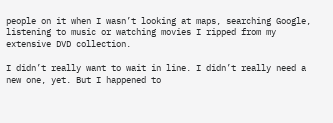people on it when I wasn’t looking at maps, searching Google, listening to music or watching movies I ripped from my extensive DVD collection.

I didn’t really want to wait in line. I didn’t really need a new one, yet. But I happened to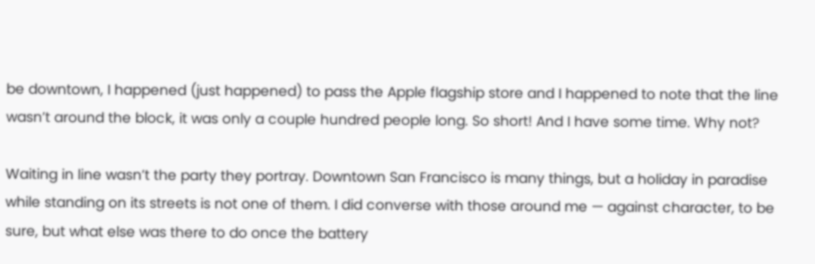be downtown, I happened (just happened) to pass the Apple flagship store and I happened to note that the line wasn’t around the block, it was only a couple hundred people long. So short! And I have some time. Why not?

Waiting in line wasn’t the party they portray. Downtown San Francisco is many things, but a holiday in paradise while standing on its streets is not one of them. I did converse with those around me — against character, to be sure, but what else was there to do once the battery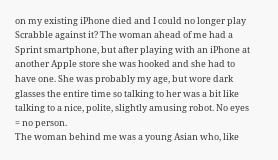on my existing iPhone died and I could no longer play Scrabble against it? The woman ahead of me had a Sprint smartphone, but after playing with an iPhone at another Apple store she was hooked and she had to have one. She was probably my age, but wore dark glasses the entire time so talking to her was a bit like talking to a nice, polite, slightly amusing robot. No eyes = no person.
The woman behind me was a young Asian who, like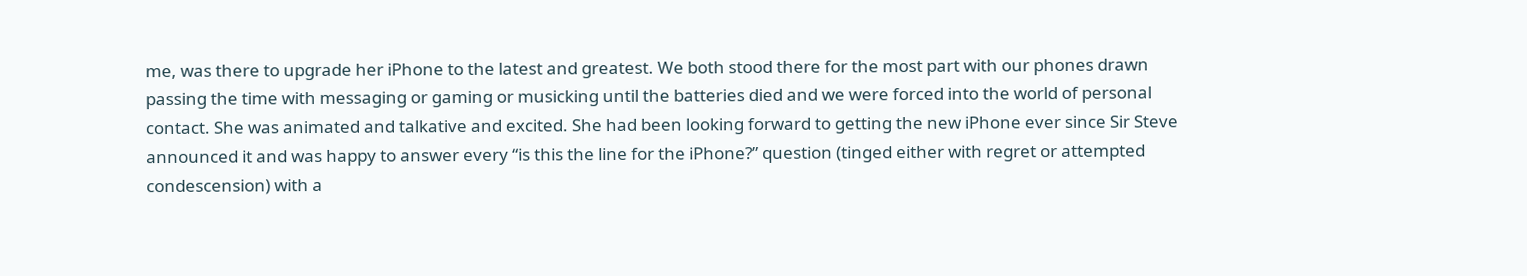me, was there to upgrade her iPhone to the latest and greatest. We both stood there for the most part with our phones drawn passing the time with messaging or gaming or musicking until the batteries died and we were forced into the world of personal contact. She was animated and talkative and excited. She had been looking forward to getting the new iPhone ever since Sir Steve announced it and was happy to answer every “is this the line for the iPhone?” question (tinged either with regret or attempted condescension) with a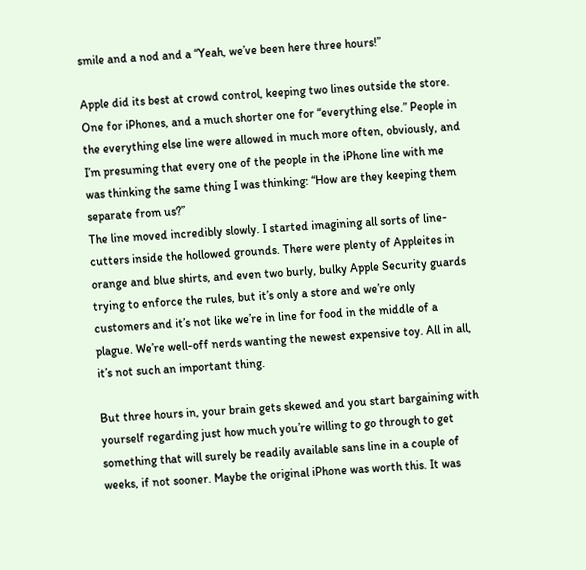smile and a nod and a “Yeah, we’ve been here three hours!”

Apple did its best at crowd control, keeping two lines outside the store. One for iPhones, and a much shorter one for “everything else.” People in the everything else line were allowed in much more often, obviously, and I’m presuming that every one of the people in the iPhone line with me was thinking the same thing I was thinking: “How are they keeping them separate from us?”
The line moved incredibly slowly. I started imagining all sorts of line-cutters inside the hollowed grounds. There were plenty of Appleites in orange and blue shirts, and even two burly, bulky Apple Security guards trying to enforce the rules, but it’s only a store and we’re only customers and it’s not like we’re in line for food in the middle of a plague. We’re well-off nerds wanting the newest expensive toy. All in all, it’s not such an important thing.

But three hours in, your brain gets skewed and you start bargaining with yourself regarding just how much you’re willing to go through to get something that will surely be readily available sans line in a couple of weeks, if not sooner. Maybe the original iPhone was worth this. It was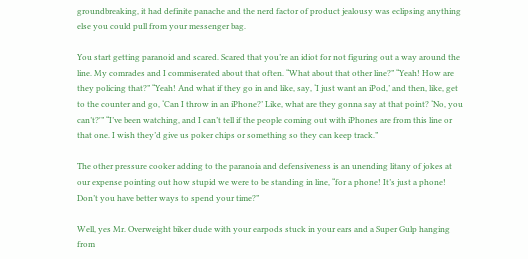groundbreaking, it had definite panache and the nerd factor of product jealousy was eclipsing anything else you could pull from your messenger bag.

You start getting paranoid and scared. Scared that you’re an idiot for not figuring out a way around the line. My comrades and I commiserated about that often. “What about that other line?” “Yeah! How are they policing that?” “Yeah! And what if they go in and like, say, ‘I just want an iPod,’ and then, like, get to the counter and go, ‘Can I throw in an iPhone?’ Like, what are they gonna say at that point? ‘No, you can’t?'” “I’ve been watching, and I can’t tell if the people coming out with iPhones are from this line or that one. I wish they’d give us poker chips or something so they can keep track.”

The other pressure cooker adding to the paranoia and defensiveness is an unending litany of jokes at our expense pointing out how stupid we were to be standing in line, “for a phone! It’s just a phone! Don’t you have better ways to spend your time?”

Well, yes Mr. Overweight biker dude with your earpods stuck in your ears and a Super Gulp hanging from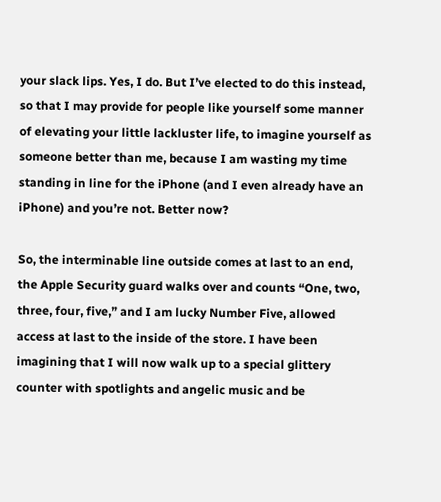your slack lips. Yes, I do. But I’ve elected to do this instead, so that I may provide for people like yourself some manner of elevating your little lackluster life, to imagine yourself as someone better than me, because I am wasting my time standing in line for the iPhone (and I even already have an iPhone) and you’re not. Better now?

So, the interminable line outside comes at last to an end, the Apple Security guard walks over and counts “One, two, three, four, five,” and I am lucky Number Five, allowed access at last to the inside of the store. I have been imagining that I will now walk up to a special glittery counter with spotlights and angelic music and be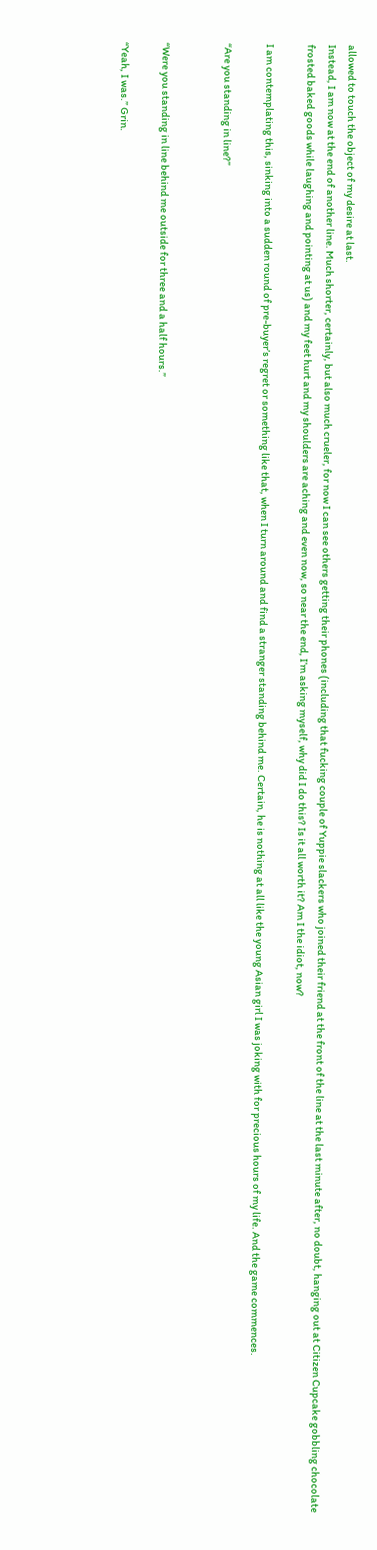allowed to touch the object of my desire at last.
Instead, I am now at the end of another line. Much shorter, certainly, but also much crueler, for now I can see others getting their phones (including that fucking couple of Yuppie slackers who joined their friend at the front of the line at the last minute after, no doubt, hanging out at Citizen Cupcake gobbling chocolate frosted baked goods while laughing and pointing at us) and my feet hurt and my shoulders are aching and even now, so near the end, I’m asking myself, why did I do this? Is it all worth it? Am I the idiot, now?

I am contemplating this, sinking into a sudden round of pre-buyer’s regret or something like that, when I turn around and find a stranger standing behind me. Certain, he is nothing at all like the young Asian girl I was joking with for precious hours of my life. And the game commences.

“Are you standing in line?”


“Were you standing in line behind me outside for three and a half hours.”

“Yeah, I was.” Grin.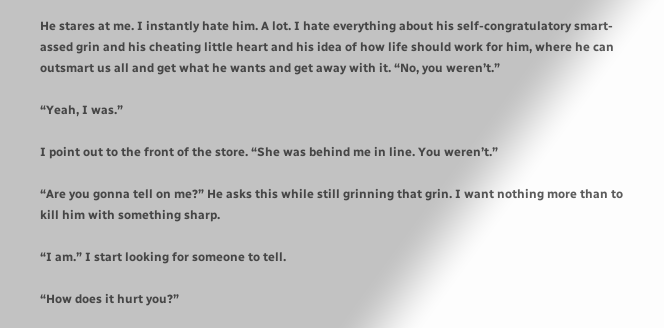He stares at me. I instantly hate him. A lot. I hate everything about his self-congratulatory smart-assed grin and his cheating little heart and his idea of how life should work for him, where he can outsmart us all and get what he wants and get away with it. “No, you weren’t.”

“Yeah, I was.”

I point out to the front of the store. “She was behind me in line. You weren’t.”

“Are you gonna tell on me?” He asks this while still grinning that grin. I want nothing more than to kill him with something sharp.

“I am.” I start looking for someone to tell.

“How does it hurt you?”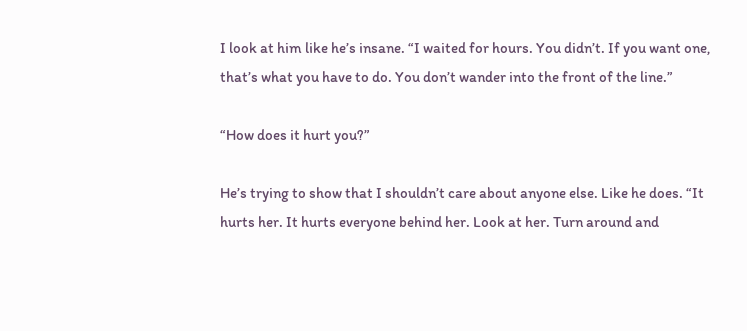I look at him like he’s insane. “I waited for hours. You didn’t. If you want one, that’s what you have to do. You don’t wander into the front of the line.”

“How does it hurt you?”

He’s trying to show that I shouldn’t care about anyone else. Like he does. “It hurts her. It hurts everyone behind her. Look at her. Turn around and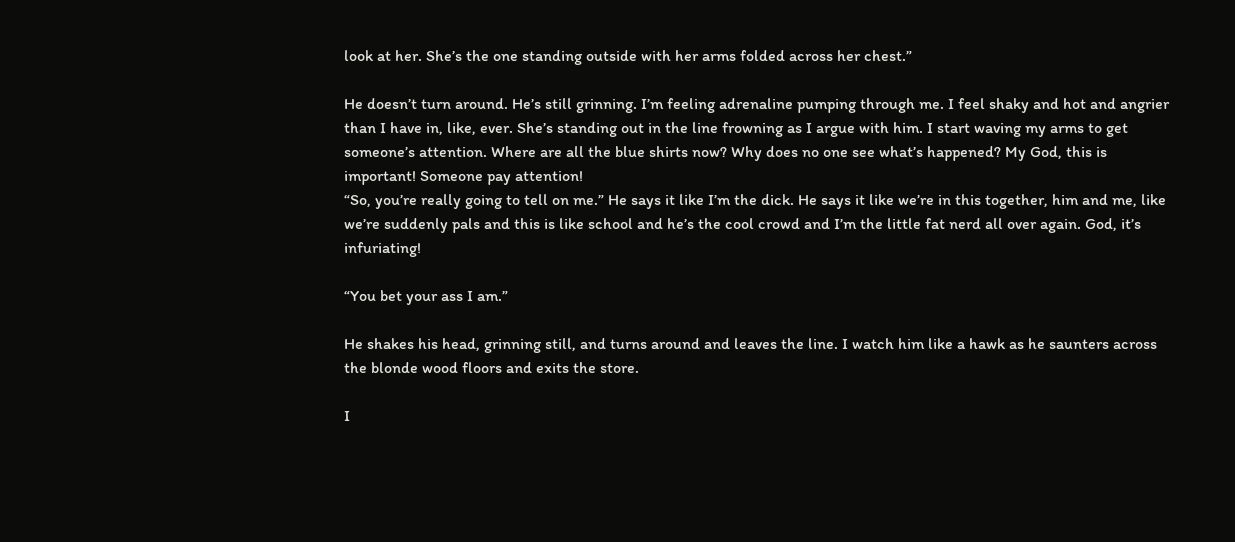look at her. She’s the one standing outside with her arms folded across her chest.”

He doesn’t turn around. He’s still grinning. I’m feeling adrenaline pumping through me. I feel shaky and hot and angrier than I have in, like, ever. She’s standing out in the line frowning as I argue with him. I start waving my arms to get someone’s attention. Where are all the blue shirts now? Why does no one see what’s happened? My God, this is important! Someone pay attention!
“So, you’re really going to tell on me.” He says it like I’m the dick. He says it like we’re in this together, him and me, like we’re suddenly pals and this is like school and he’s the cool crowd and I’m the little fat nerd all over again. God, it’s infuriating!

“You bet your ass I am.”

He shakes his head, grinning still, and turns around and leaves the line. I watch him like a hawk as he saunters across the blonde wood floors and exits the store.

I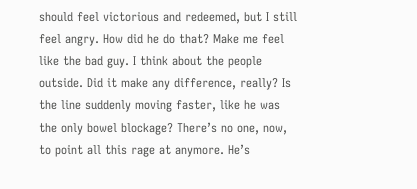should feel victorious and redeemed, but I still feel angry. How did he do that? Make me feel like the bad guy. I think about the people outside. Did it make any difference, really? Is the line suddenly moving faster, like he was the only bowel blockage? There’s no one, now, to point all this rage at anymore. He’s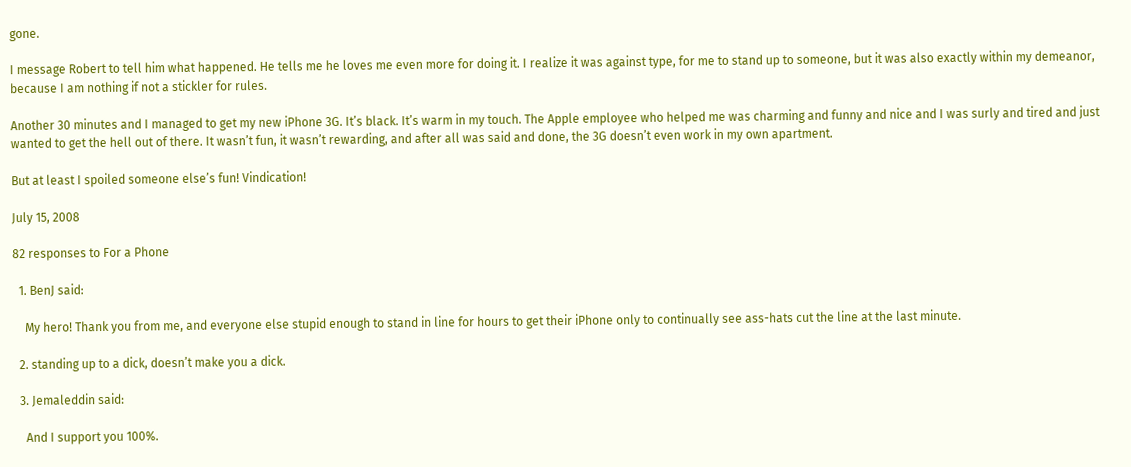gone.

I message Robert to tell him what happened. He tells me he loves me even more for doing it. I realize it was against type, for me to stand up to someone, but it was also exactly within my demeanor, because I am nothing if not a stickler for rules.

Another 30 minutes and I managed to get my new iPhone 3G. It’s black. It’s warm in my touch. The Apple employee who helped me was charming and funny and nice and I was surly and tired and just wanted to get the hell out of there. It wasn’t fun, it wasn’t rewarding, and after all was said and done, the 3G doesn’t even work in my own apartment.

But at least I spoiled someone else’s fun! Vindication!

July 15, 2008

82 responses to For a Phone

  1. BenJ said:

    My hero! Thank you from me, and everyone else stupid enough to stand in line for hours to get their iPhone only to continually see ass-hats cut the line at the last minute.

  2. standing up to a dick, doesn’t make you a dick.

  3. Jemaleddin said:

    And I support you 100%.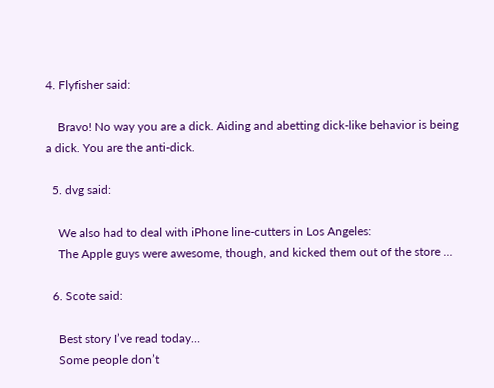4. Flyfisher said:

    Bravo! No way you are a dick. Aiding and abetting dick-like behavior is being a dick. You are the anti-dick.

  5. dvg said:

    We also had to deal with iPhone line-cutters in Los Angeles:
    The Apple guys were awesome, though, and kicked them out of the store …

  6. Scote said:

    Best story I’ve read today…
    Some people don’t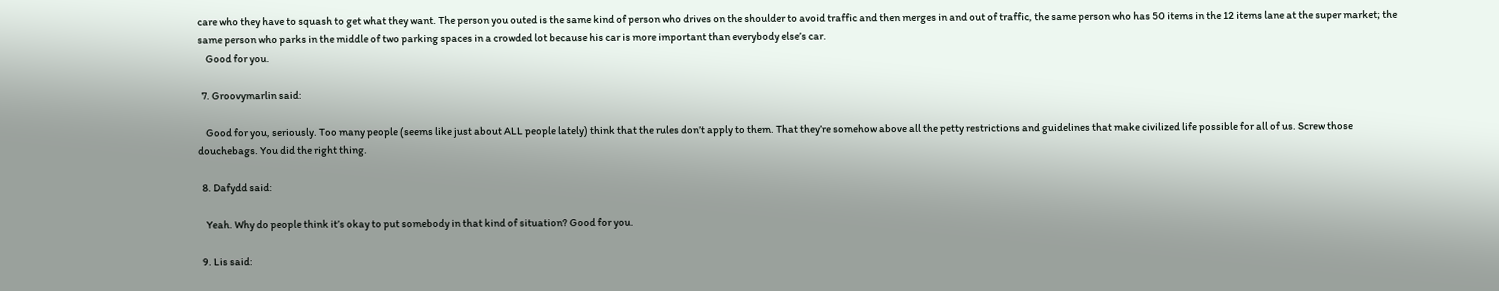care who they have to squash to get what they want. The person you outed is the same kind of person who drives on the shoulder to avoid traffic and then merges in and out of traffic, the same person who has 50 items in the 12 items lane at the super market; the same person who parks in the middle of two parking spaces in a crowded lot because his car is more important than everybody else’s car.
    Good for you.

  7. Groovymarlin said:

    Good for you, seriously. Too many people (seems like just about ALL people lately) think that the rules don’t apply to them. That they’re somehow above all the petty restrictions and guidelines that make civilized life possible for all of us. Screw those douchebags. You did the right thing.

  8. Dafydd said:

    Yeah. Why do people think it’s okay to put somebody in that kind of situation? Good for you.

  9. Lis said: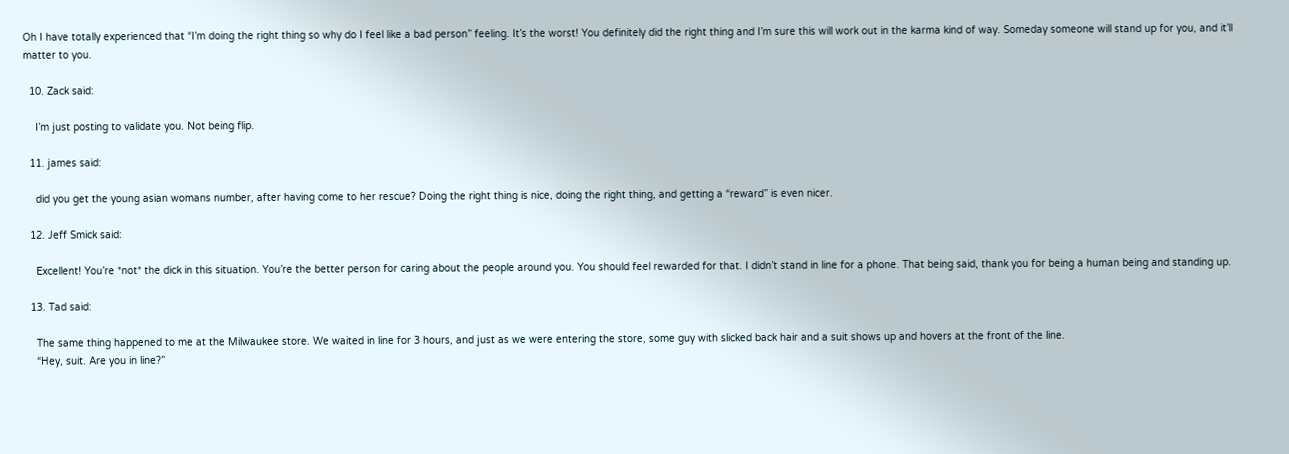Oh I have totally experienced that “I’m doing the right thing so why do I feel like a bad person” feeling. It’s the worst! You definitely did the right thing and I’m sure this will work out in the karma kind of way. Someday someone will stand up for you, and it’ll matter to you.

  10. Zack said:

    I’m just posting to validate you. Not being flip.

  11. james said:

    did you get the young asian womans number, after having come to her rescue? Doing the right thing is nice, doing the right thing, and getting a “reward” is even nicer.

  12. Jeff Smick said:

    Excellent! You’re *not* the dick in this situation. You’re the better person for caring about the people around you. You should feel rewarded for that. I didn’t stand in line for a phone. That being said, thank you for being a human being and standing up.

  13. Tad said:

    The same thing happened to me at the Milwaukee store. We waited in line for 3 hours, and just as we were entering the store, some guy with slicked back hair and a suit shows up and hovers at the front of the line.
    “Hey, suit. Are you in line?”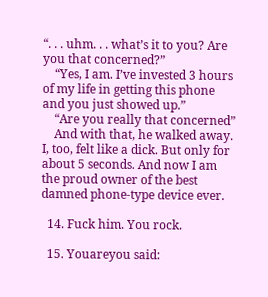“. . . uhm. . . what’s it to you? Are you that concerned?”
    “Yes, I am. I’ve invested 3 hours of my life in getting this phone and you just showed up.”
    “Are you really that concerned”
    And with that, he walked away. I, too, felt like a dick. But only for about 5 seconds. And now I am the proud owner of the best damned phone-type device ever.

  14. Fuck him. You rock.

  15. Youareyou said: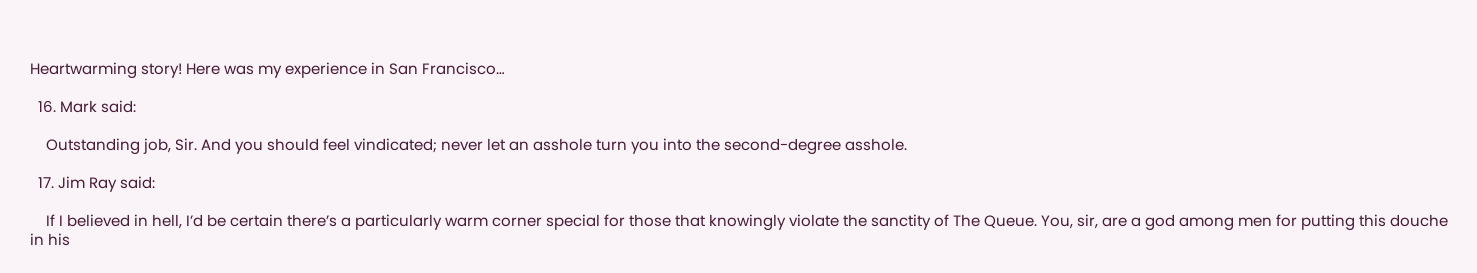Heartwarming story! Here was my experience in San Francisco…

  16. Mark said:

    Outstanding job, Sir. And you should feel vindicated; never let an asshole turn you into the second-degree asshole.

  17. Jim Ray said:

    If I believed in hell, I’d be certain there’s a particularly warm corner special for those that knowingly violate the sanctity of The Queue. You, sir, are a god among men for putting this douche in his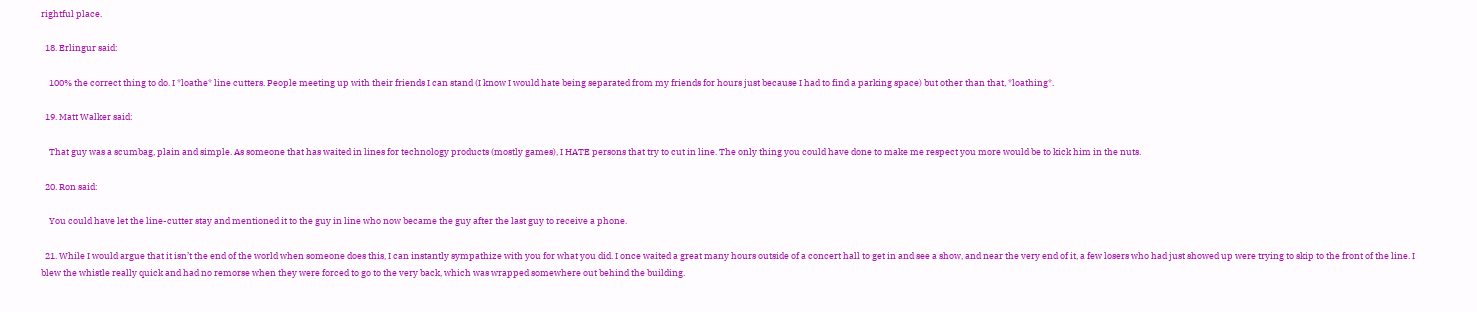rightful place.

  18. Erlingur said:

    100% the correct thing to do. I *loathe* line cutters. People meeting up with their friends I can stand (I know I would hate being separated from my friends for hours just because I had to find a parking space) but other than that, *loathing*.

  19. Matt Walker said:

    That guy was a scumbag, plain and simple. As someone that has waited in lines for technology products (mostly games), I HATE persons that try to cut in line. The only thing you could have done to make me respect you more would be to kick him in the nuts.

  20. Ron said:

    You could have let the line-cutter stay and mentioned it to the guy in line who now became the guy after the last guy to receive a phone.

  21. While I would argue that it isn’t the end of the world when someone does this, I can instantly sympathize with you for what you did. I once waited a great many hours outside of a concert hall to get in and see a show, and near the very end of it, a few losers who had just showed up were trying to skip to the front of the line. I blew the whistle really quick and had no remorse when they were forced to go to the very back, which was wrapped somewhere out behind the building.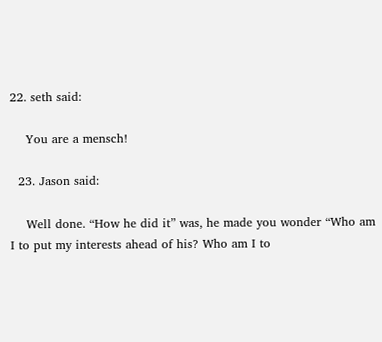22. seth said:

    You are a mensch!

  23. Jason said:

    Well done. “How he did it” was, he made you wonder “Who am I to put my interests ahead of his? Who am I to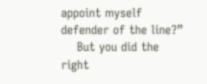appoint myself defender of the line?”
    But you did the right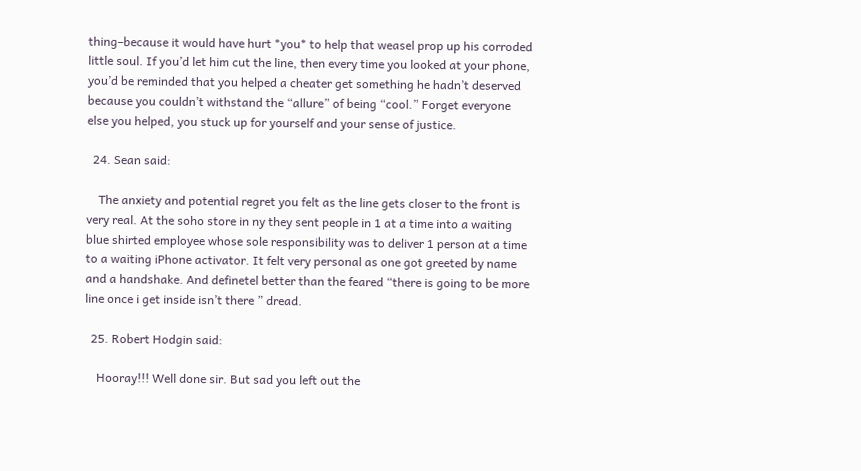thing–because it would have hurt *you* to help that weasel prop up his corroded little soul. If you’d let him cut the line, then every time you looked at your phone, you’d be reminded that you helped a cheater get something he hadn’t deserved because you couldn’t withstand the “allure” of being “cool.” Forget everyone else you helped, you stuck up for yourself and your sense of justice.

  24. Sean said:

    The anxiety and potential regret you felt as the line gets closer to the front is very real. At the soho store in ny they sent people in 1 at a time into a waiting blue shirted employee whose sole responsibility was to deliver 1 person at a time to a waiting iPhone activator. It felt very personal as one got greeted by name and a handshake. And definetel better than the feared “there is going to be more line once i get inside isn’t there ” dread.

  25. Robert Hodgin said:

    Hooray!!! Well done sir. But sad you left out the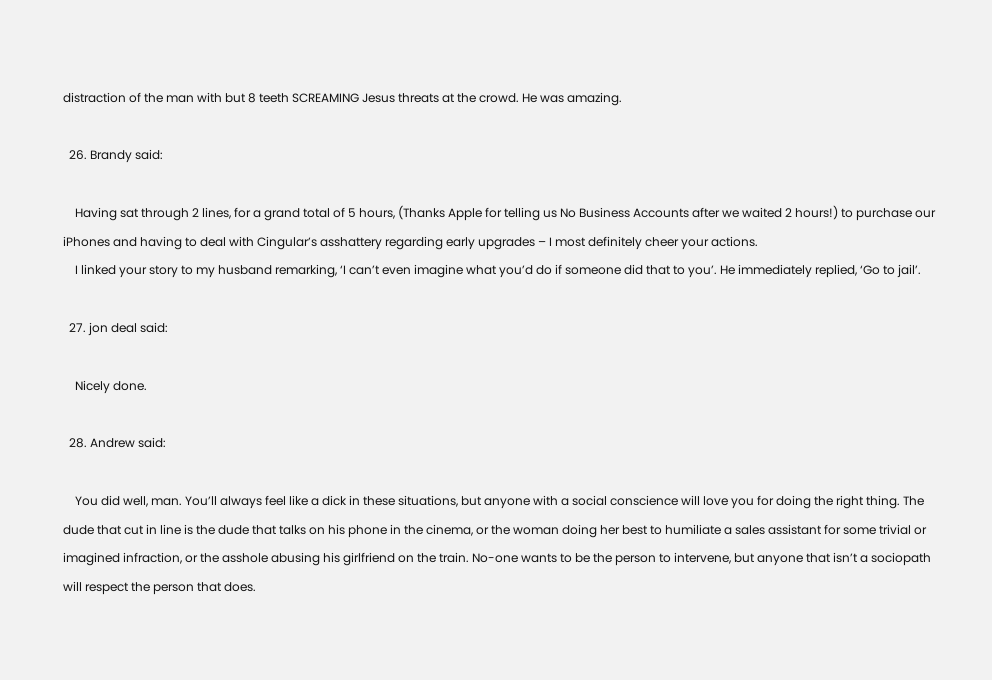distraction of the man with but 8 teeth SCREAMING Jesus threats at the crowd. He was amazing.

  26. Brandy said:

    Having sat through 2 lines, for a grand total of 5 hours, (Thanks Apple for telling us No Business Accounts after we waited 2 hours!) to purchase our iPhones and having to deal with Cingular’s asshattery regarding early upgrades – I most definitely cheer your actions.
    I linked your story to my husband remarking, ‘I can’t even imagine what you’d do if someone did that to you’. He immediately replied, ‘Go to jail’.

  27. jon deal said:

    Nicely done.

  28. Andrew said:

    You did well, man. You’ll always feel like a dick in these situations, but anyone with a social conscience will love you for doing the right thing. The dude that cut in line is the dude that talks on his phone in the cinema, or the woman doing her best to humiliate a sales assistant for some trivial or imagined infraction, or the asshole abusing his girlfriend on the train. No-one wants to be the person to intervene, but anyone that isn’t a sociopath will respect the person that does.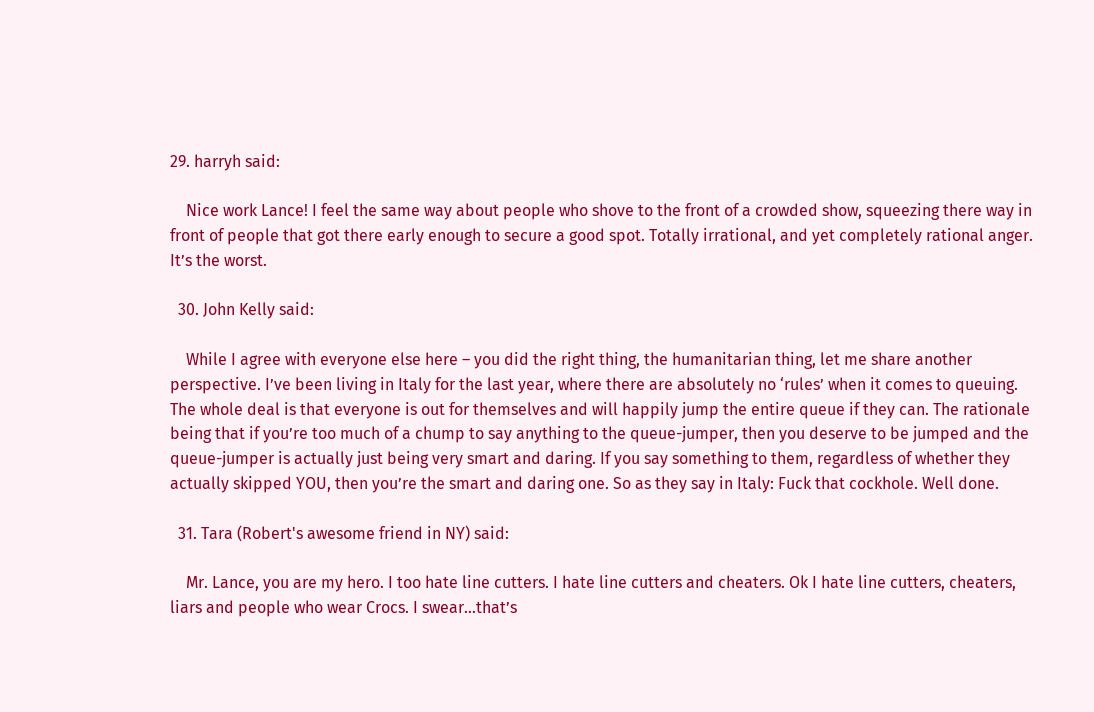29. harryh said:

    Nice work Lance! I feel the same way about people who shove to the front of a crowded show, squeezing there way in front of people that got there early enough to secure a good spot. Totally irrational, and yet completely rational anger. It’s the worst.

  30. John Kelly said:

    While I agree with everyone else here – you did the right thing, the humanitarian thing, let me share another perspective. I’ve been living in Italy for the last year, where there are absolutely no ‘rules’ when it comes to queuing. The whole deal is that everyone is out for themselves and will happily jump the entire queue if they can. The rationale being that if you’re too much of a chump to say anything to the queue-jumper, then you deserve to be jumped and the queue-jumper is actually just being very smart and daring. If you say something to them, regardless of whether they actually skipped YOU, then you’re the smart and daring one. So as they say in Italy: Fuck that cockhole. Well done.

  31. Tara (Robert's awesome friend in NY) said:

    Mr. Lance, you are my hero. I too hate line cutters. I hate line cutters and cheaters. Ok I hate line cutters, cheaters, liars and people who wear Crocs. I swear…that’s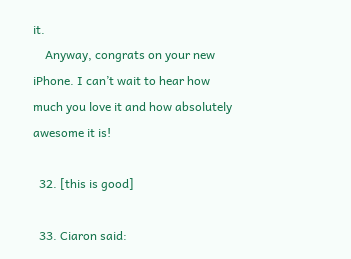it.
    Anyway, congrats on your new iPhone. I can’t wait to hear how much you love it and how absolutely awesome it is!

  32. [this is good]

  33. Ciaron said: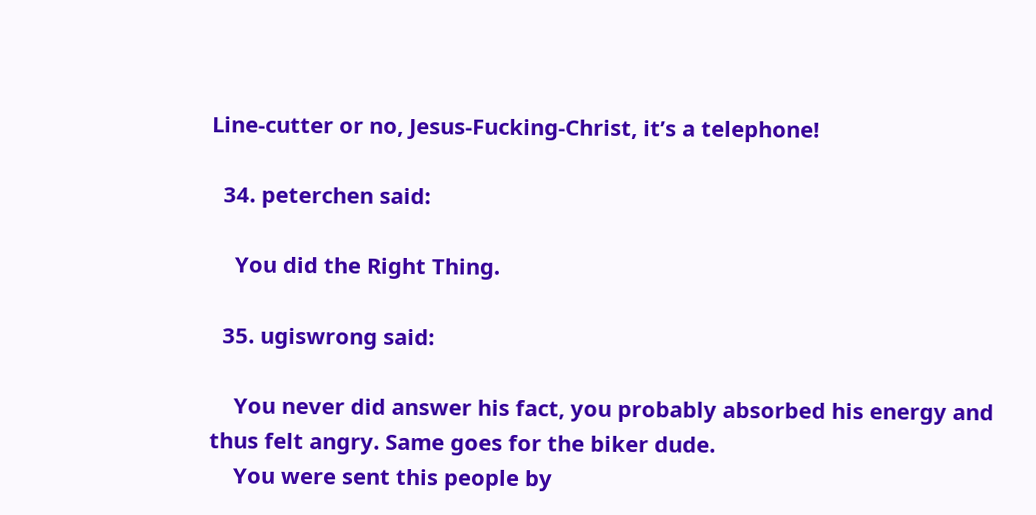Line-cutter or no, Jesus-Fucking-Christ, it’s a telephone!

  34. peterchen said:

    You did the Right Thing.

  35. ugiswrong said:

    You never did answer his fact, you probably absorbed his energy and thus felt angry. Same goes for the biker dude.
    You were sent this people by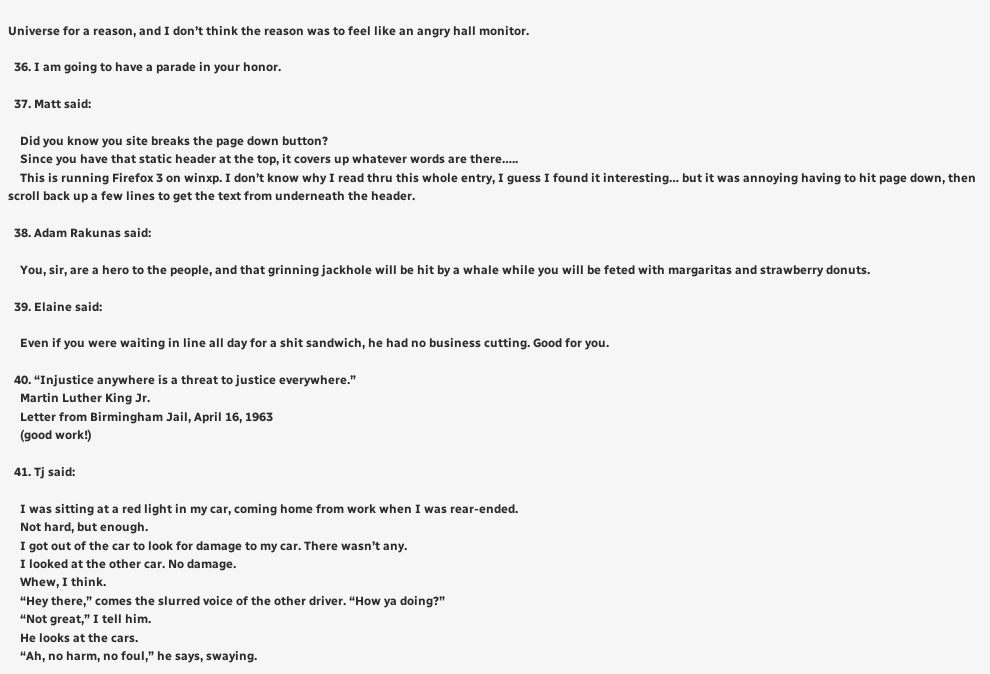Universe for a reason, and I don’t think the reason was to feel like an angry hall monitor.

  36. I am going to have a parade in your honor.

  37. Matt said:

    Did you know you site breaks the page down button?
    Since you have that static header at the top, it covers up whatever words are there…..
    This is running Firefox 3 on winxp. I don’t know why I read thru this whole entry, I guess I found it interesting… but it was annoying having to hit page down, then scroll back up a few lines to get the text from underneath the header.

  38. Adam Rakunas said:

    You, sir, are a hero to the people, and that grinning jackhole will be hit by a whale while you will be feted with margaritas and strawberry donuts.

  39. Elaine said:

    Even if you were waiting in line all day for a shit sandwich, he had no business cutting. Good for you.

  40. “Injustice anywhere is a threat to justice everywhere.”
    Martin Luther King Jr.
    Letter from Birmingham Jail, April 16, 1963
    (good work!)

  41. Tj said:

    I was sitting at a red light in my car, coming home from work when I was rear-ended.
    Not hard, but enough.
    I got out of the car to look for damage to my car. There wasn’t any.
    I looked at the other car. No damage.
    Whew, I think.
    “Hey there,” comes the slurred voice of the other driver. “How ya doing?”
    “Not great,” I tell him.
    He looks at the cars.
    “Ah, no harm, no foul,” he says, swaying.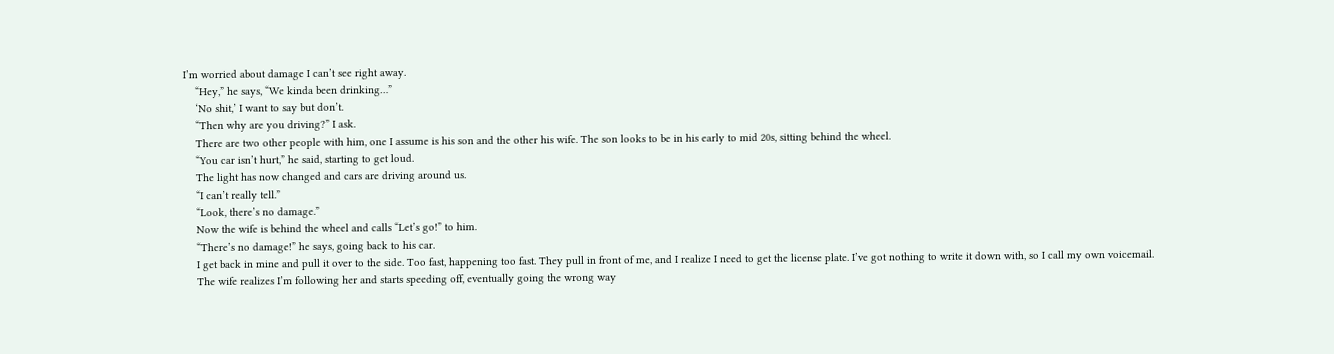I’m worried about damage I can’t see right away.
    “Hey,” he says, “We kinda been drinking…”
    ‘No shit,’ I want to say but don’t.
    “Then why are you driving?” I ask.
    There are two other people with him, one I assume is his son and the other his wife. The son looks to be in his early to mid 20s, sitting behind the wheel.
    “You car isn’t hurt,” he said, starting to get loud.
    The light has now changed and cars are driving around us.
    “I can’t really tell.”
    “Look, there’s no damage.”
    Now the wife is behind the wheel and calls “Let’s go!” to him.
    “There’s no damage!” he says, going back to his car.
    I get back in mine and pull it over to the side. Too fast, happening too fast. They pull in front of me, and I realize I need to get the license plate. I’ve got nothing to write it down with, so I call my own voicemail.
    The wife realizes I’m following her and starts speeding off, eventually going the wrong way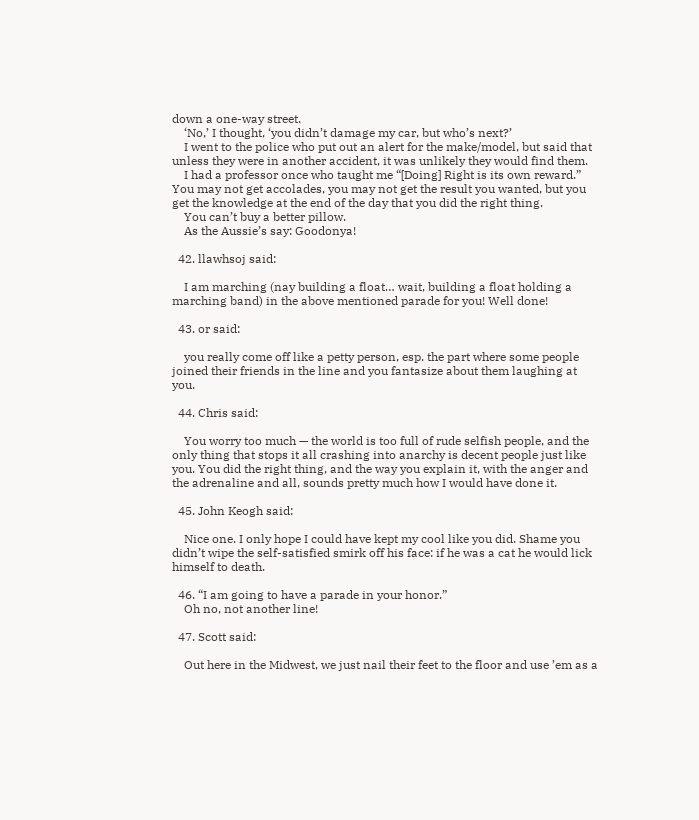down a one-way street.
    ‘No,’ I thought, ‘you didn’t damage my car, but who’s next?’
    I went to the police who put out an alert for the make/model, but said that unless they were in another accident, it was unlikely they would find them.
    I had a professor once who taught me “[Doing] Right is its own reward.” You may not get accolades, you may not get the result you wanted, but you get the knowledge at the end of the day that you did the right thing.
    You can’t buy a better pillow.
    As the Aussie’s say: Goodonya!

  42. llawhsoj said:

    I am marching (nay building a float… wait, building a float holding a marching band) in the above mentioned parade for you! Well done!

  43. or said:

    you really come off like a petty person, esp. the part where some people joined their friends in the line and you fantasize about them laughing at you.

  44. Chris said:

    You worry too much — the world is too full of rude selfish people, and the only thing that stops it all crashing into anarchy is decent people just like you. You did the right thing, and the way you explain it, with the anger and the adrenaline and all, sounds pretty much how I would have done it.

  45. John Keogh said:

    Nice one. I only hope I could have kept my cool like you did. Shame you didn’t wipe the self-satisfied smirk off his face: if he was a cat he would lick himself to death.

  46. “I am going to have a parade in your honor.”
    Oh no, not another line!

  47. Scott said:

    Out here in the Midwest, we just nail their feet to the floor and use ’em as a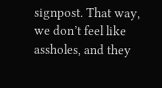signpost. That way, we don’t feel like assholes, and they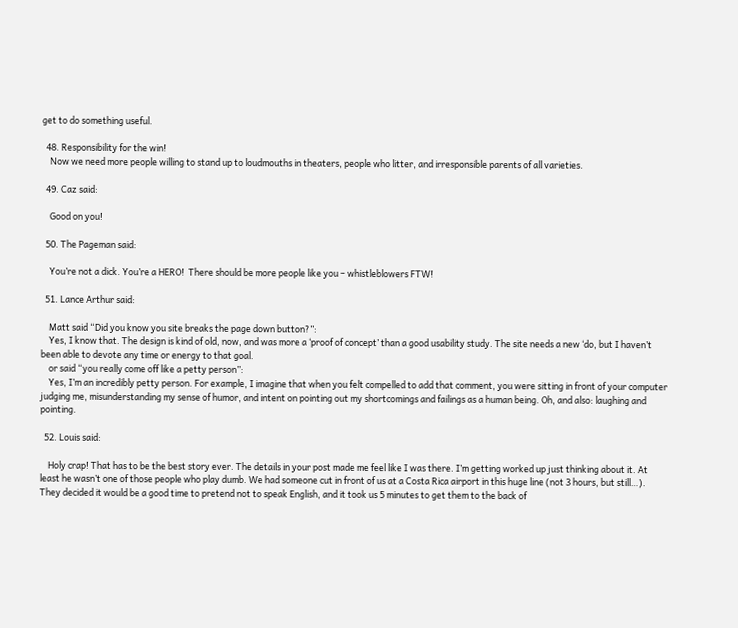get to do something useful.

  48. Responsibility for the win!
    Now we need more people willing to stand up to loudmouths in theaters, people who litter, and irresponsible parents of all varieties.

  49. Caz said:

    Good on you!

  50. The Pageman said:

    You’re not a dick. You’re a HERO!  There should be more people like you – whistleblowers FTW!

  51. Lance Arthur said:

    Matt said “Did you know you site breaks the page down button?”:
    Yes, I know that. The design is kind of old, now, and was more a ‘proof of concept’ than a good usability study. The site needs a new ‘do, but I haven’t been able to devote any time or energy to that goal.
    or said “you really come off like a petty person”:
    Yes, I’m an incredibly petty person. For example, I imagine that when you felt compelled to add that comment, you were sitting in front of your computer judging me, misunderstanding my sense of humor, and intent on pointing out my shortcomings and failings as a human being. Oh, and also: laughing and pointing.

  52. Louis said:

    Holy crap! That has to be the best story ever. The details in your post made me feel like I was there. I’m getting worked up just thinking about it. At least he wasn’t one of those people who play dumb. We had someone cut in front of us at a Costa Rica airport in this huge line (not 3 hours, but still…). They decided it would be a good time to pretend not to speak English, and it took us 5 minutes to get them to the back of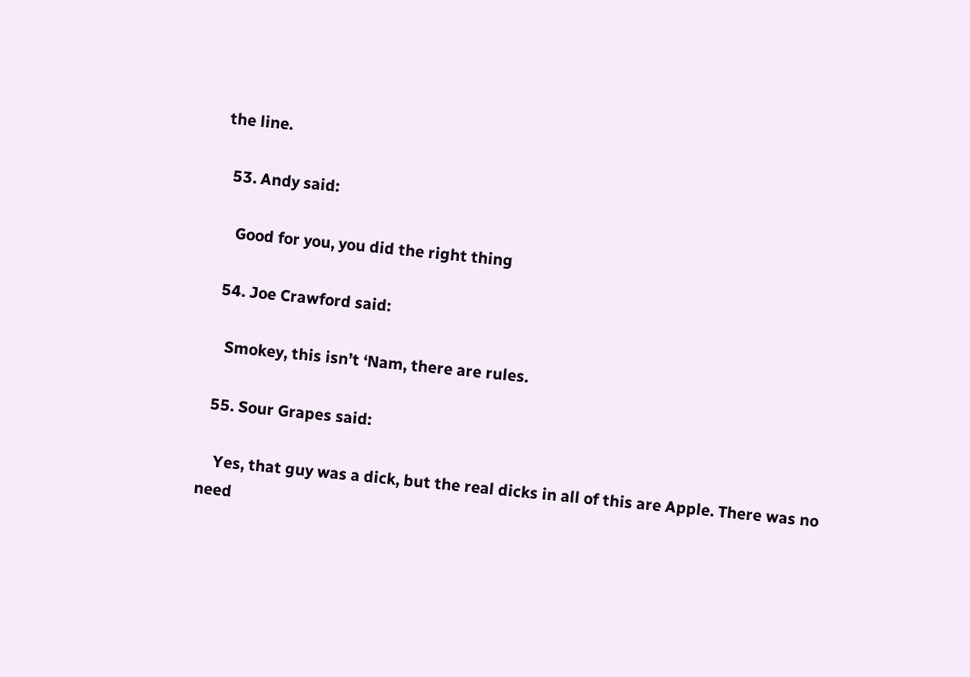the line.

  53. Andy said:

    Good for you, you did the right thing

  54. Joe Crawford said:

    Smokey, this isn’t ‘Nam, there are rules.

  55. Sour Grapes said:

    Yes, that guy was a dick, but the real dicks in all of this are Apple. There was no need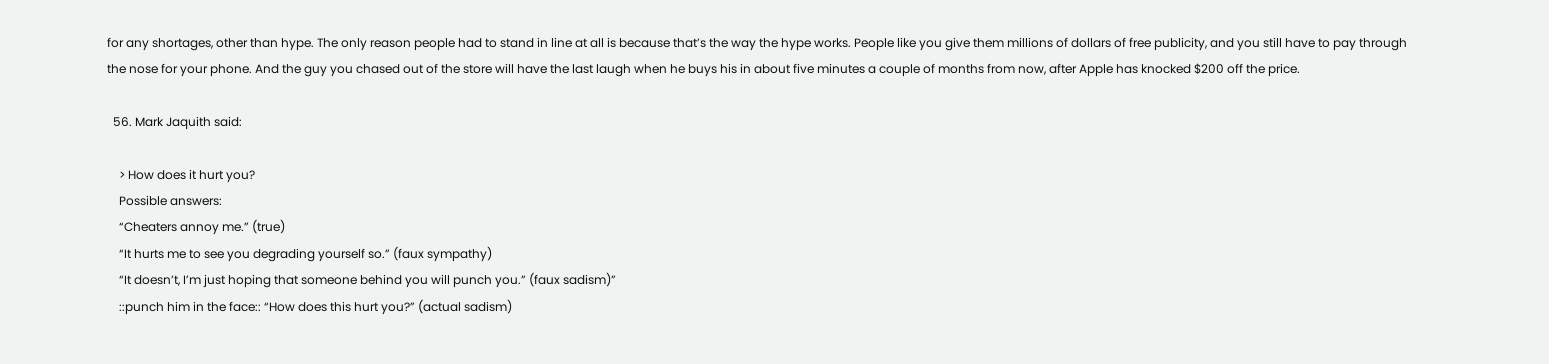for any shortages, other than hype. The only reason people had to stand in line at all is because that’s the way the hype works. People like you give them millions of dollars of free publicity, and you still have to pay through the nose for your phone. And the guy you chased out of the store will have the last laugh when he buys his in about five minutes a couple of months from now, after Apple has knocked $200 off the price.

  56. Mark Jaquith said:

    > How does it hurt you?
    Possible answers:
    “Cheaters annoy me.” (true)
    “It hurts me to see you degrading yourself so.” (faux sympathy)
    “It doesn’t, I’m just hoping that someone behind you will punch you.” (faux sadism)”
    ::punch him in the face:: “How does this hurt you?” (actual sadism)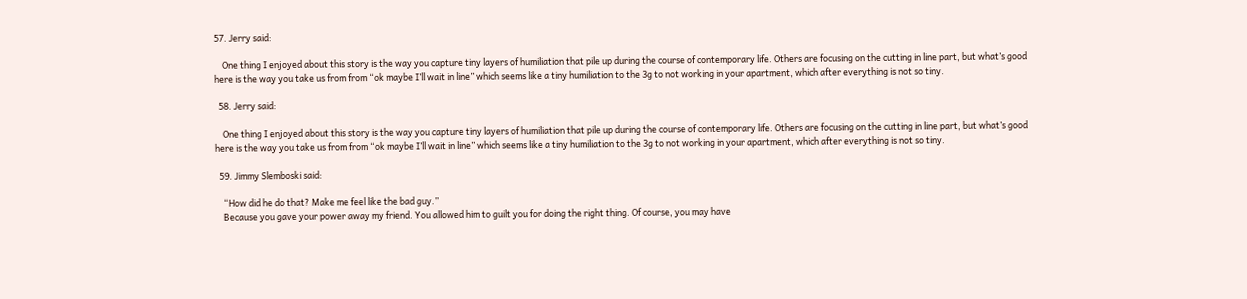57. Jerry said:

    One thing I enjoyed about this story is the way you capture tiny layers of humiliation that pile up during the course of contemporary life. Others are focusing on the cutting in line part, but what’s good here is the way you take us from from “ok maybe I’ll wait in line” which seems like a tiny humiliation to the 3g to not working in your apartment, which after everything is not so tiny.

  58. Jerry said:

    One thing I enjoyed about this story is the way you capture tiny layers of humiliation that pile up during the course of contemporary life. Others are focusing on the cutting in line part, but what’s good here is the way you take us from from “ok maybe I’ll wait in line” which seems like a tiny humiliation to the 3g to not working in your apartment, which after everything is not so tiny.

  59. Jimmy Slemboski said:

    “How did he do that? Make me feel like the bad guy.”
    Because you gave your power away my friend. You allowed him to guilt you for doing the right thing. Of course, you may have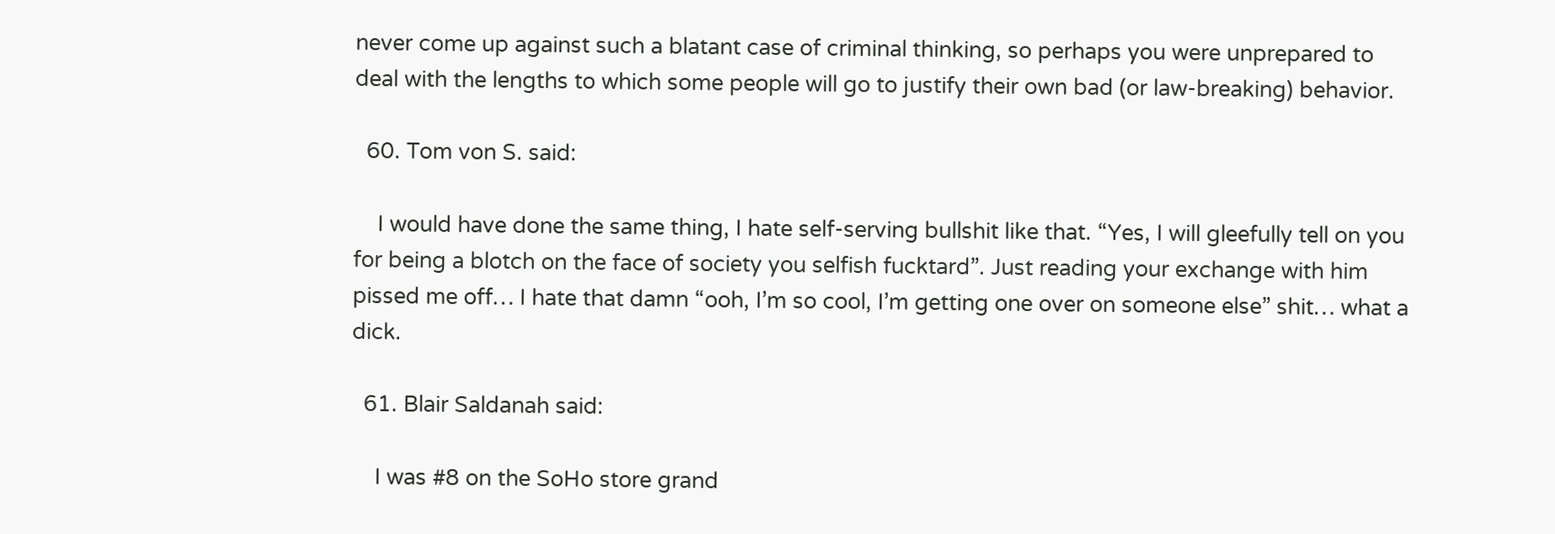never come up against such a blatant case of criminal thinking, so perhaps you were unprepared to deal with the lengths to which some people will go to justify their own bad (or law-breaking) behavior.

  60. Tom von S. said:

    I would have done the same thing, I hate self-serving bullshit like that. “Yes, I will gleefully tell on you for being a blotch on the face of society you selfish fucktard”. Just reading your exchange with him pissed me off… I hate that damn “ooh, I’m so cool, I’m getting one over on someone else” shit… what a dick.

  61. Blair Saldanah said:

    I was #8 on the SoHo store grand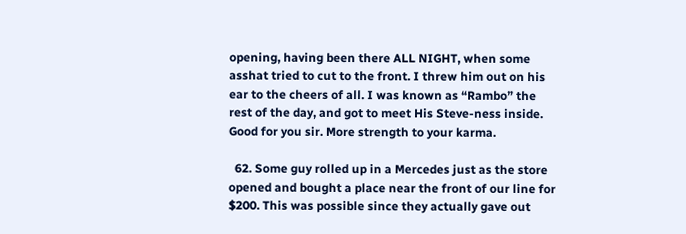opening, having been there ALL NIGHT, when some asshat tried to cut to the front. I threw him out on his ear to the cheers of all. I was known as “Rambo” the rest of the day, and got to meet His Steve-ness inside. Good for you sir. More strength to your karma.

  62. Some guy rolled up in a Mercedes just as the store opened and bought a place near the front of our line for $200. This was possible since they actually gave out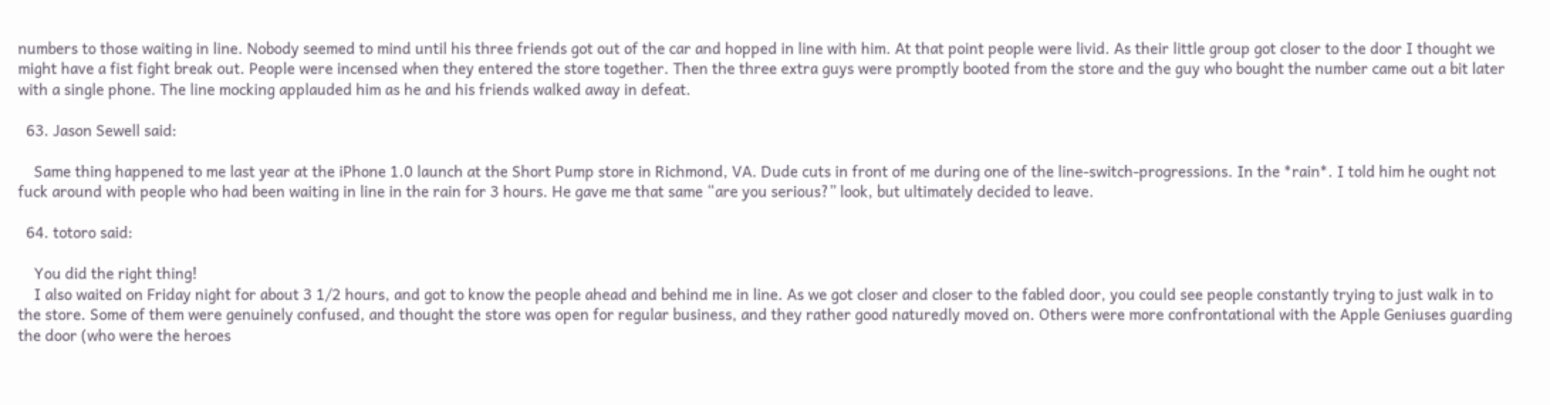numbers to those waiting in line. Nobody seemed to mind until his three friends got out of the car and hopped in line with him. At that point people were livid. As their little group got closer to the door I thought we might have a fist fight break out. People were incensed when they entered the store together. Then the three extra guys were promptly booted from the store and the guy who bought the number came out a bit later with a single phone. The line mocking applauded him as he and his friends walked away in defeat.

  63. Jason Sewell said:

    Same thing happened to me last year at the iPhone 1.0 launch at the Short Pump store in Richmond, VA. Dude cuts in front of me during one of the line-switch-progressions. In the *rain*. I told him he ought not fuck around with people who had been waiting in line in the rain for 3 hours. He gave me that same “are you serious?” look, but ultimately decided to leave.

  64. totoro said:

    You did the right thing!
    I also waited on Friday night for about 3 1/2 hours, and got to know the people ahead and behind me in line. As we got closer and closer to the fabled door, you could see people constantly trying to just walk in to the store. Some of them were genuinely confused, and thought the store was open for regular business, and they rather good naturedly moved on. Others were more confrontational with the Apple Geniuses guarding the door (who were the heroes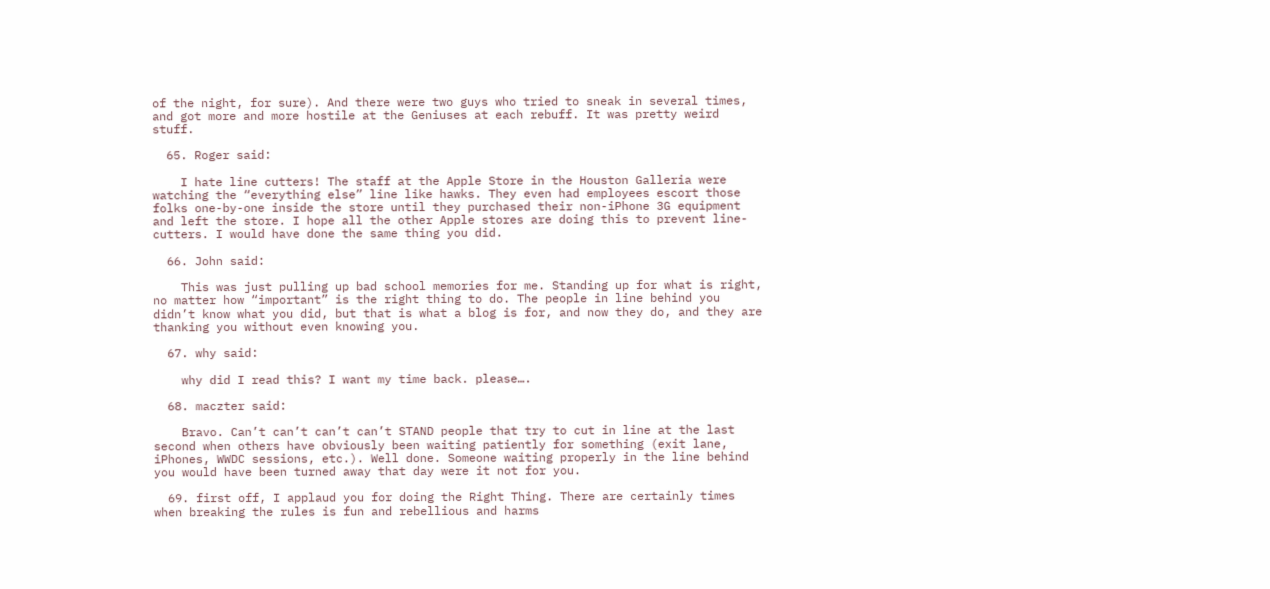of the night, for sure). And there were two guys who tried to sneak in several times, and got more and more hostile at the Geniuses at each rebuff. It was pretty weird stuff.

  65. Roger said:

    I hate line cutters! The staff at the Apple Store in the Houston Galleria were watching the “everything else” line like hawks. They even had employees escort those folks one-by-one inside the store until they purchased their non-iPhone 3G equipment and left the store. I hope all the other Apple stores are doing this to prevent line-cutters. I would have done the same thing you did.

  66. John said:

    This was just pulling up bad school memories for me. Standing up for what is right, no matter how “important” is the right thing to do. The people in line behind you didn’t know what you did, but that is what a blog is for, and now they do, and they are thanking you without even knowing you.

  67. why said:

    why did I read this? I want my time back. please….

  68. maczter said:

    Bravo. Can’t can’t can’t can’t STAND people that try to cut in line at the last second when others have obviously been waiting patiently for something (exit lane, iPhones, WWDC sessions, etc.). Well done. Someone waiting properly in the line behind you would have been turned away that day were it not for you.

  69. first off, I applaud you for doing the Right Thing. There are certainly times when breaking the rules is fun and rebellious and harms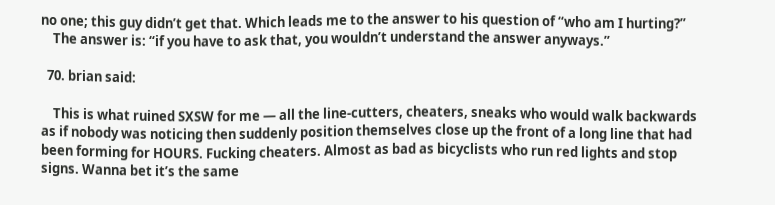no one; this guy didn’t get that. Which leads me to the answer to his question of “who am I hurting?”
    The answer is: “if you have to ask that, you wouldn’t understand the answer anyways.”

  70. brian said:

    This is what ruined SXSW for me — all the line-cutters, cheaters, sneaks who would walk backwards as if nobody was noticing then suddenly position themselves close up the front of a long line that had been forming for HOURS. Fucking cheaters. Almost as bad as bicyclists who run red lights and stop signs. Wanna bet it’s the same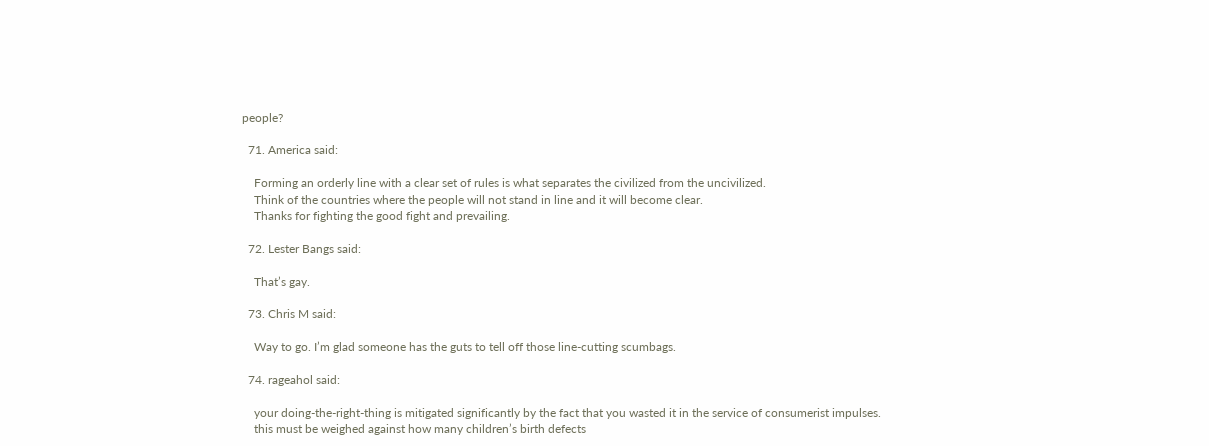people?

  71. America said:

    Forming an orderly line with a clear set of rules is what separates the civilized from the uncivilized.
    Think of the countries where the people will not stand in line and it will become clear.
    Thanks for fighting the good fight and prevailing.

  72. Lester Bangs said:

    That’s gay.

  73. Chris M said:

    Way to go. I’m glad someone has the guts to tell off those line-cutting scumbags.

  74. rageahol said:

    your doing-the-right-thing is mitigated significantly by the fact that you wasted it in the service of consumerist impulses.
    this must be weighed against how many children’s birth defects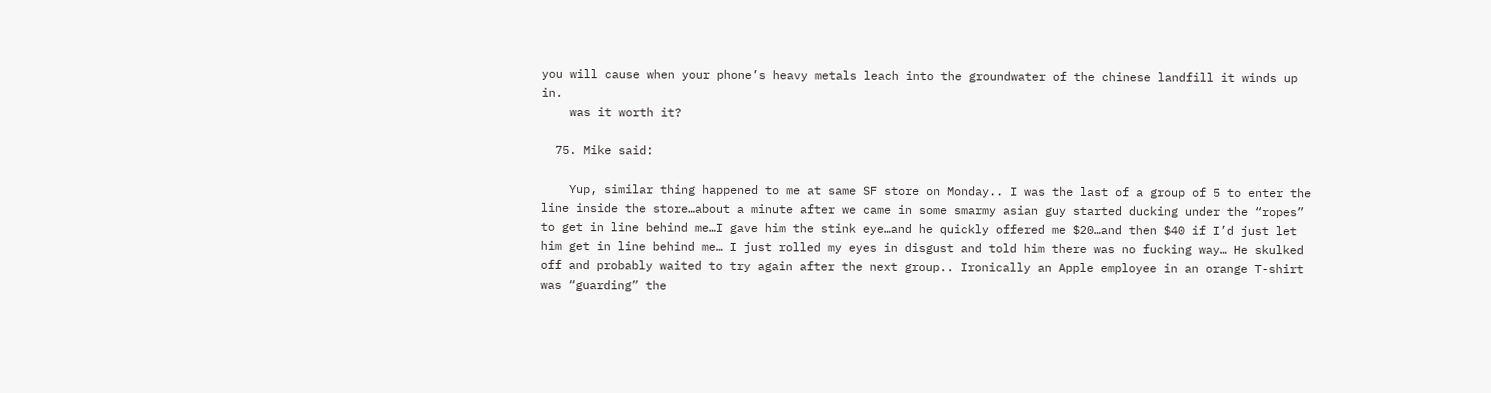you will cause when your phone’s heavy metals leach into the groundwater of the chinese landfill it winds up in.
    was it worth it?

  75. Mike said:

    Yup, similar thing happened to me at same SF store on Monday.. I was the last of a group of 5 to enter the line inside the store…about a minute after we came in some smarmy asian guy started ducking under the “ropes” to get in line behind me…I gave him the stink eye…and he quickly offered me $20…and then $40 if I’d just let him get in line behind me… I just rolled my eyes in disgust and told him there was no fucking way… He skulked off and probably waited to try again after the next group.. Ironically an Apple employee in an orange T-shirt was “guarding” the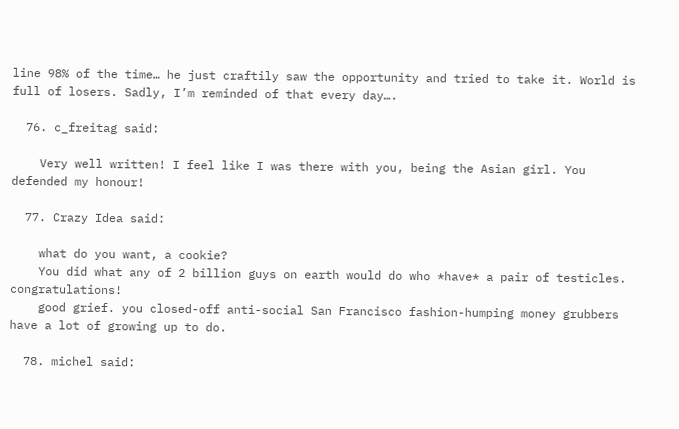line 98% of the time… he just craftily saw the opportunity and tried to take it. World is full of losers. Sadly, I’m reminded of that every day….

  76. c_freitag said:

    Very well written! I feel like I was there with you, being the Asian girl. You defended my honour!

  77. Crazy Idea said:

    what do you want, a cookie?
    You did what any of 2 billion guys on earth would do who *have* a pair of testicles. congratulations!
    good grief. you closed-off anti-social San Francisco fashion-humping money grubbers have a lot of growing up to do.

  78. michel said: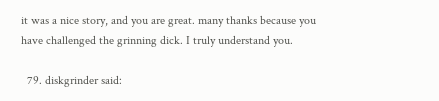it was a nice story, and you are great. many thanks because you have challenged the grinning dick. I truly understand you.

  79. diskgrinder said: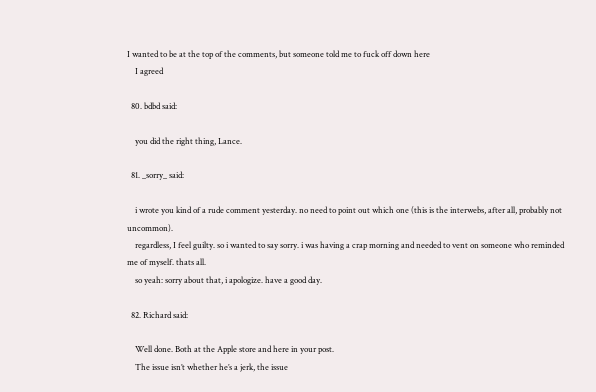I wanted to be at the top of the comments, but someone told me to fuck off down here
    I agreed

  80. bdbd said:

    you did the right thing, Lance.

  81. _sorry_ said:

    i wrote you kind of a rude comment yesterday. no need to point out which one (this is the interwebs, after all, probably not uncommon).
    regardless, I feel guilty. so i wanted to say sorry. i was having a crap morning and needed to vent on someone who reminded me of myself. thats all.
    so yeah: sorry about that, i apologize. have a good day.

  82. Richard said:

    Well done. Both at the Apple store and here in your post.
    The issue isn’t whether he’s a jerk, the issue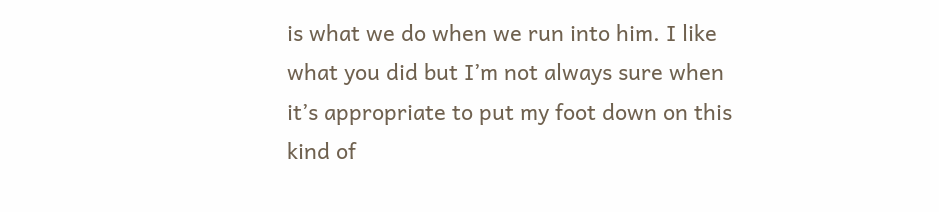is what we do when we run into him. I like what you did but I’m not always sure when it’s appropriate to put my foot down on this kind of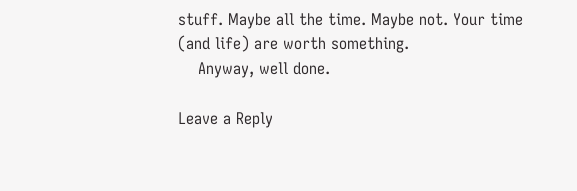stuff. Maybe all the time. Maybe not. Your time (and life) are worth something.
    Anyway, well done.

Leave a Reply